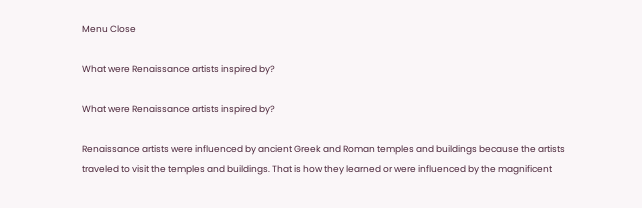Menu Close

What were Renaissance artists inspired by?

What were Renaissance artists inspired by?

Renaissance artists were influenced by ancient Greek and Roman temples and buildings because the artists traveled to visit the temples and buildings. That is how they learned or were influenced by the magnificent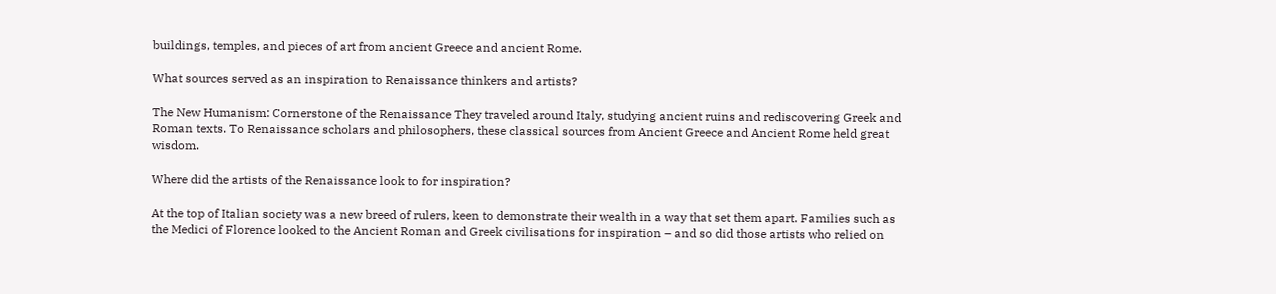buildings, temples, and pieces of art from ancient Greece and ancient Rome.

What sources served as an inspiration to Renaissance thinkers and artists?

The New Humanism: Cornerstone of the Renaissance They traveled around Italy, studying ancient ruins and rediscovering Greek and Roman texts. To Renaissance scholars and philosophers, these classical sources from Ancient Greece and Ancient Rome held great wisdom.

Where did the artists of the Renaissance look to for inspiration?

At the top of Italian society was a new breed of rulers, keen to demonstrate their wealth in a way that set them apart. Families such as the Medici of Florence looked to the Ancient Roman and Greek civilisations for inspiration – and so did those artists who relied on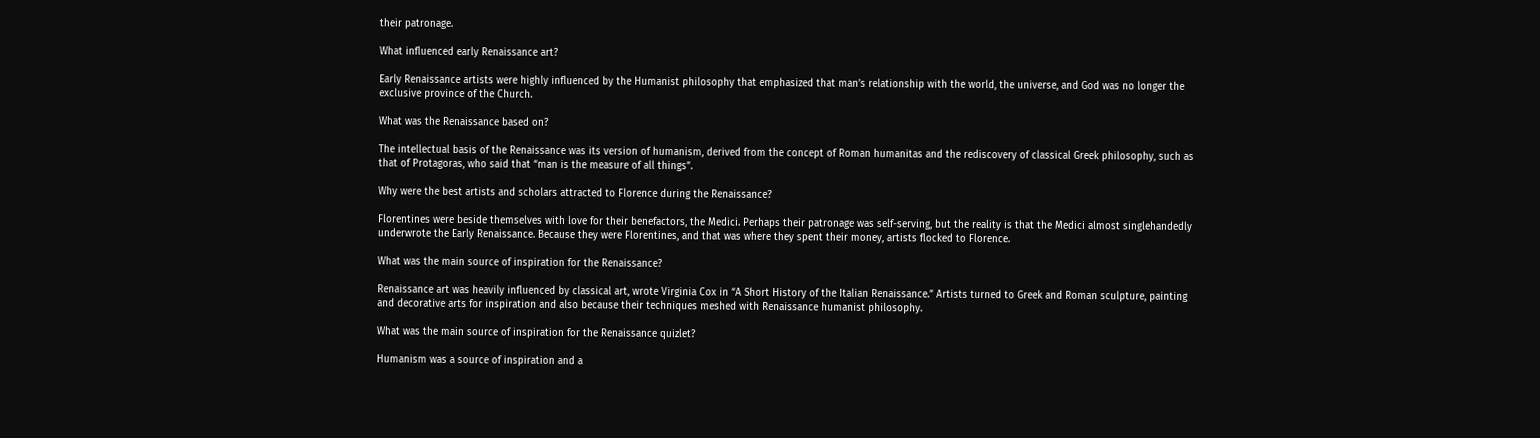their patronage.

What influenced early Renaissance art?

Early Renaissance artists were highly influenced by the Humanist philosophy that emphasized that man’s relationship with the world, the universe, and God was no longer the exclusive province of the Church.

What was the Renaissance based on?

The intellectual basis of the Renaissance was its version of humanism, derived from the concept of Roman humanitas and the rediscovery of classical Greek philosophy, such as that of Protagoras, who said that “man is the measure of all things”.

Why were the best artists and scholars attracted to Florence during the Renaissance?

Florentines were beside themselves with love for their benefactors, the Medici. Perhaps their patronage was self-serving, but the reality is that the Medici almost singlehandedly underwrote the Early Renaissance. Because they were Florentines, and that was where they spent their money, artists flocked to Florence.

What was the main source of inspiration for the Renaissance?

Renaissance art was heavily influenced by classical art, wrote Virginia Cox in “A Short History of the Italian Renaissance.” Artists turned to Greek and Roman sculpture, painting and decorative arts for inspiration and also because their techniques meshed with Renaissance humanist philosophy.

What was the main source of inspiration for the Renaissance quizlet?

Humanism was a source of inspiration and a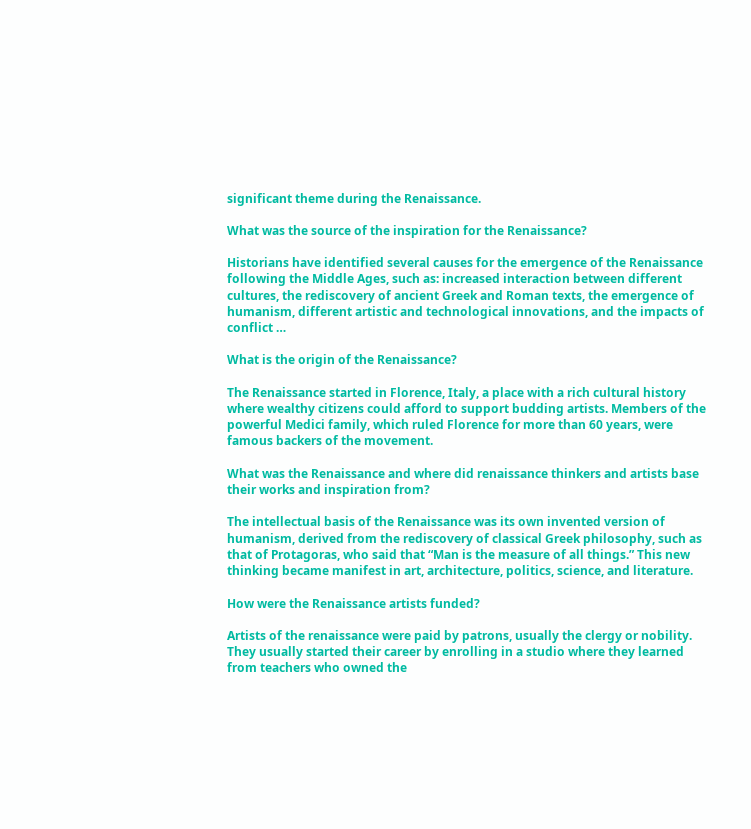significant theme during the Renaissance.

What was the source of the inspiration for the Renaissance?

Historians have identified several causes for the emergence of the Renaissance following the Middle Ages, such as: increased interaction between different cultures, the rediscovery of ancient Greek and Roman texts, the emergence of humanism, different artistic and technological innovations, and the impacts of conflict …

What is the origin of the Renaissance?

The Renaissance started in Florence, Italy, a place with a rich cultural history where wealthy citizens could afford to support budding artists. Members of the powerful Medici family, which ruled Florence for more than 60 years, were famous backers of the movement.

What was the Renaissance and where did renaissance thinkers and artists base their works and inspiration from?

The intellectual basis of the Renaissance was its own invented version of humanism, derived from the rediscovery of classical Greek philosophy, such as that of Protagoras, who said that “Man is the measure of all things.” This new thinking became manifest in art, architecture, politics, science, and literature.

How were the Renaissance artists funded?

Artists of the renaissance were paid by patrons, usually the clergy or nobility. They usually started their career by enrolling in a studio where they learned from teachers who owned the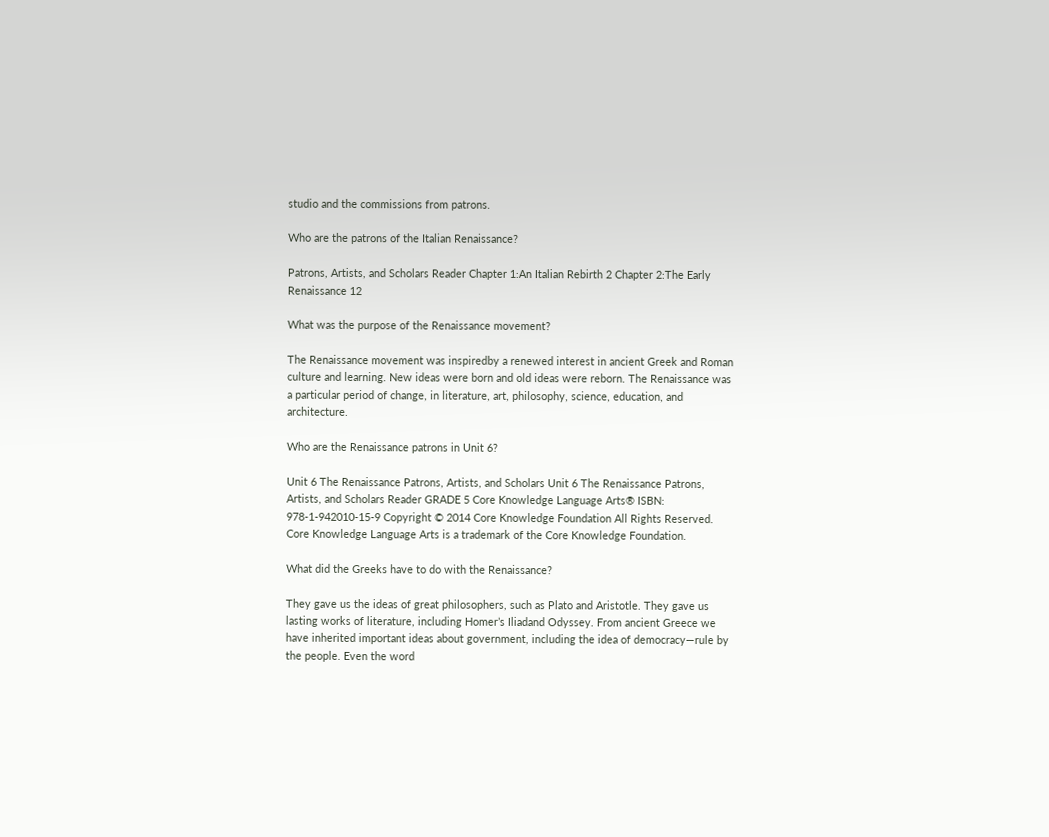studio and the commissions from patrons.

Who are the patrons of the Italian Renaissance?

Patrons, Artists, and Scholars Reader Chapter 1:An Italian Rebirth 2 Chapter 2:The Early Renaissance 12

What was the purpose of the Renaissance movement?

The Renaissance movement was inspiredby a renewed interest in ancient Greek and Roman culture and learning. New ideas were born and old ideas were reborn. The Renaissance was a particular period of change, in literature, art, philosophy, science, education, and architecture.

Who are the Renaissance patrons in Unit 6?

Unit 6 The Renaissance Patrons, Artists, and Scholars Unit 6 The Renaissance Patrons, Artists, and Scholars Reader GRADE 5 Core Knowledge Language Arts® ISBN: 978-1-942010-15-9 Copyright © 2014 Core Knowledge Foundation All Rights Reserved. Core Knowledge Language Arts is a trademark of the Core Knowledge Foundation.

What did the Greeks have to do with the Renaissance?

They gave us the ideas of great philosophers, such as Plato and Aristotle. They gave us lasting works of literature, including Homer’s Iliadand Odyssey. From ancient Greece we have inherited important ideas about government, including the idea of democracy—rule by the people. Even the word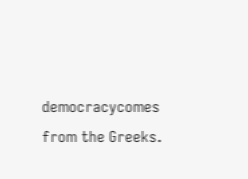democracycomes from the Greeks.